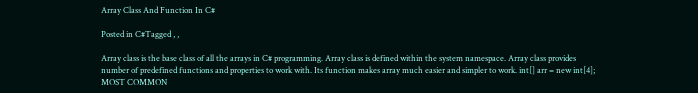Array Class And Function In C#

Posted in C#Tagged , ,

Array class is the base class of all the arrays in C# programming. Array class is defined within the system namespace. Array class provides number of predefined functions and properties to work with. Its function makes array much easier and simpler to work. int[] arr = new int[4]; MOST COMMON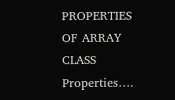PROPERTIES OF ARRAY CLASS Properties….